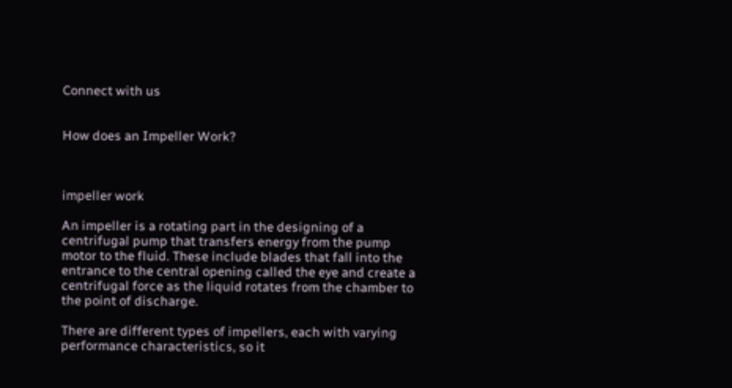Connect with us


How does an Impeller Work?



impeller work

An impeller is a rotating part in the designing of a centrifugal pump that transfers energy from the pump motor to the fluid. These include blades that fall into the entrance to the central opening called the eye and create a centrifugal force as the liquid rotates from the chamber to the point of discharge.

There are different types of impellers, each with varying performance characteristics, so it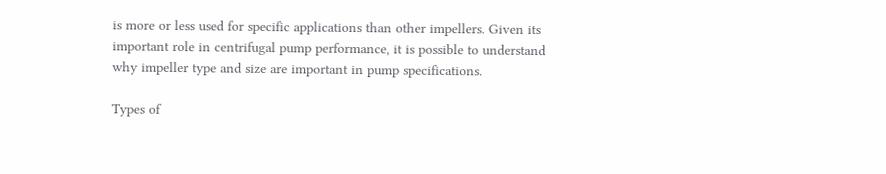is more or less used for specific applications than other impellers. Given its important role in centrifugal pump performance, it is possible to understand why impeller type and size are important in pump specifications.

Types of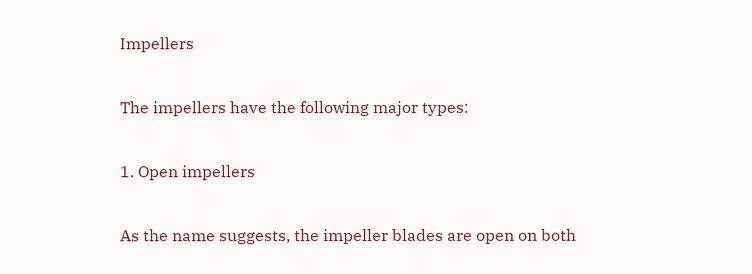Impellers

The impellers have the following major types:

1. Open impellers

As the name suggests, the impeller blades are open on both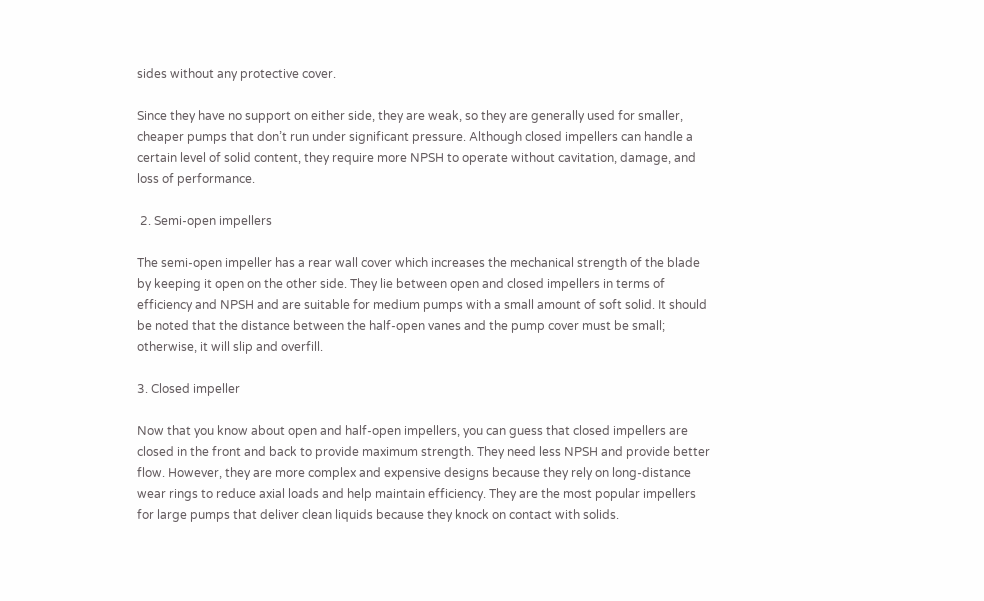sides without any protective cover.

Since they have no support on either side, they are weak, so they are generally used for smaller, cheaper pumps that don’t run under significant pressure. Although closed impellers can handle a certain level of solid content, they require more NPSH to operate without cavitation, damage, and loss of performance.

 2. Semi-open impellers

The semi-open impeller has a rear wall cover which increases the mechanical strength of the blade by keeping it open on the other side. They lie between open and closed impellers in terms of efficiency and NPSH and are suitable for medium pumps with a small amount of soft solid. It should be noted that the distance between the half-open vanes and the pump cover must be small; otherwise, it will slip and overfill.

3. Closed impeller

Now that you know about open and half-open impellers, you can guess that closed impellers are closed in the front and back to provide maximum strength. They need less NPSH and provide better flow. However, they are more complex and expensive designs because they rely on long-distance wear rings to reduce axial loads and help maintain efficiency. They are the most popular impellers for large pumps that deliver clean liquids because they knock on contact with solids.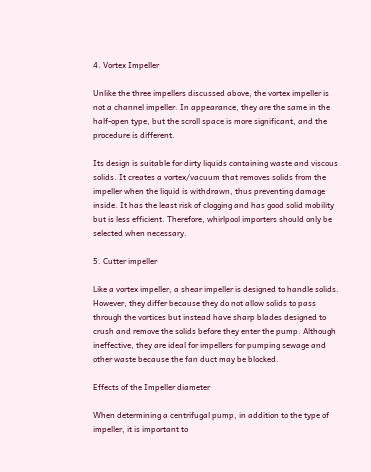4. Vortex Impeller

Unlike the three impellers discussed above, the vortex impeller is not a channel impeller. In appearance, they are the same in the half-open type, but the scroll space is more significant, and the procedure is different.

Its design is suitable for dirty liquids containing waste and viscous solids. It creates a vortex/vacuum that removes solids from the impeller when the liquid is withdrawn, thus preventing damage inside. It has the least risk of clogging and has good solid mobility but is less efficient. Therefore, whirlpool importers should only be selected when necessary.

5. Cutter impeller

Like a vortex impeller, a shear impeller is designed to handle solids. However, they differ because they do not allow solids to pass through the vortices but instead have sharp blades designed to crush and remove the solids before they enter the pump. Although ineffective, they are ideal for impellers for pumping sewage and other waste because the fan duct may be blocked.

Effects of the Impeller diameter

When determining a centrifugal pump, in addition to the type of impeller, it is important to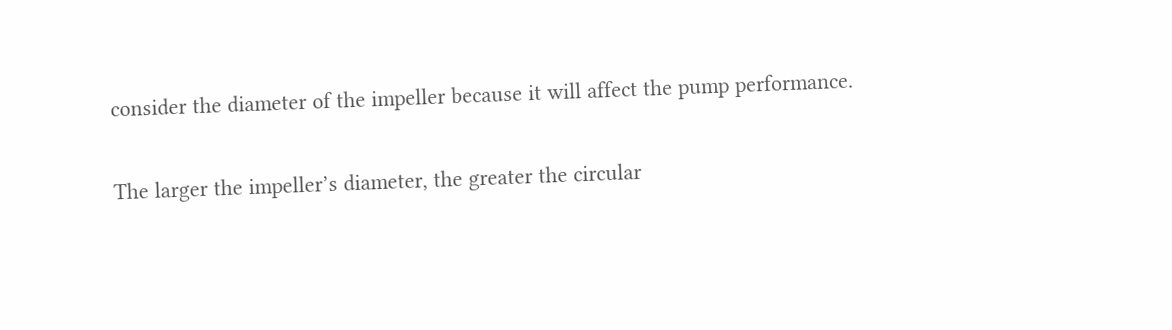consider the diameter of the impeller because it will affect the pump performance.

The larger the impeller’s diameter, the greater the circular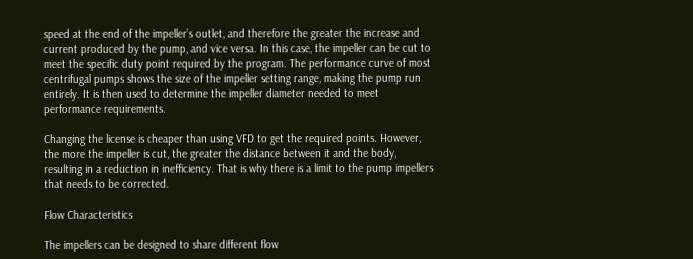speed at the end of the impeller’s outlet, and therefore the greater the increase and current produced by the pump, and vice versa. In this case, the impeller can be cut to meet the specific duty point required by the program. The performance curve of most centrifugal pumps shows the size of the impeller setting range, making the pump run entirely. It is then used to determine the impeller diameter needed to meet performance requirements.

Changing the license is cheaper than using VFD to get the required points. However, the more the impeller is cut, the greater the distance between it and the body, resulting in a reduction in inefficiency. That is why there is a limit to the pump impellers that needs to be corrected.

Flow Characteristics

The impellers can be designed to share different flow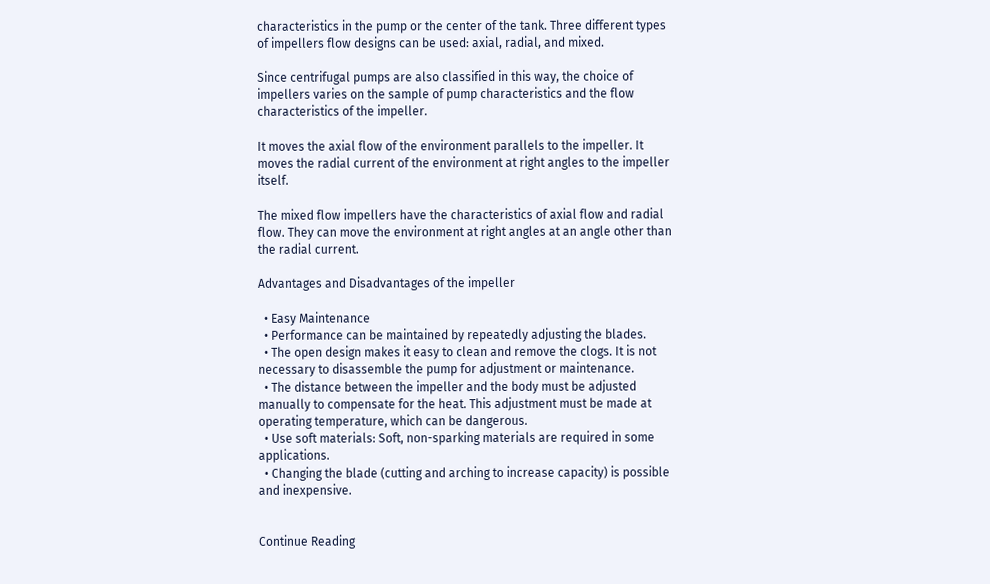characteristics in the pump or the center of the tank. Three different types of impellers flow designs can be used: axial, radial, and mixed.

Since centrifugal pumps are also classified in this way, the choice of impellers varies on the sample of pump characteristics and the flow characteristics of the impeller.

It moves the axial flow of the environment parallels to the impeller. It moves the radial current of the environment at right angles to the impeller itself.

The mixed flow impellers have the characteristics of axial flow and radial flow. They can move the environment at right angles at an angle other than the radial current.

Advantages and Disadvantages of the impeller

  • Easy Maintenance
  • Performance can be maintained by repeatedly adjusting the blades.
  • The open design makes it easy to clean and remove the clogs. It is not necessary to disassemble the pump for adjustment or maintenance.
  • The distance between the impeller and the body must be adjusted manually to compensate for the heat. This adjustment must be made at operating temperature, which can be dangerous.
  • Use soft materials: Soft, non-sparking materials are required in some applications.
  • Changing the blade (cutting and arching to increase capacity) is possible and inexpensive.


Continue Reading